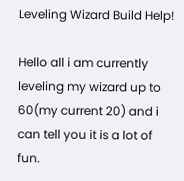Leveling Wizard Build Help!

Hello all i am currently leveling my wizard up to 60(my current 20) and i can tell you it is a lot of fun.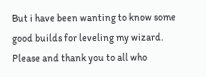But i have been wanting to know some good builds for leveling my wizard. Please and thank you to all who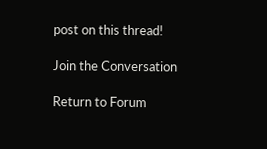post on this thread!

Join the Conversation

Return to Forum